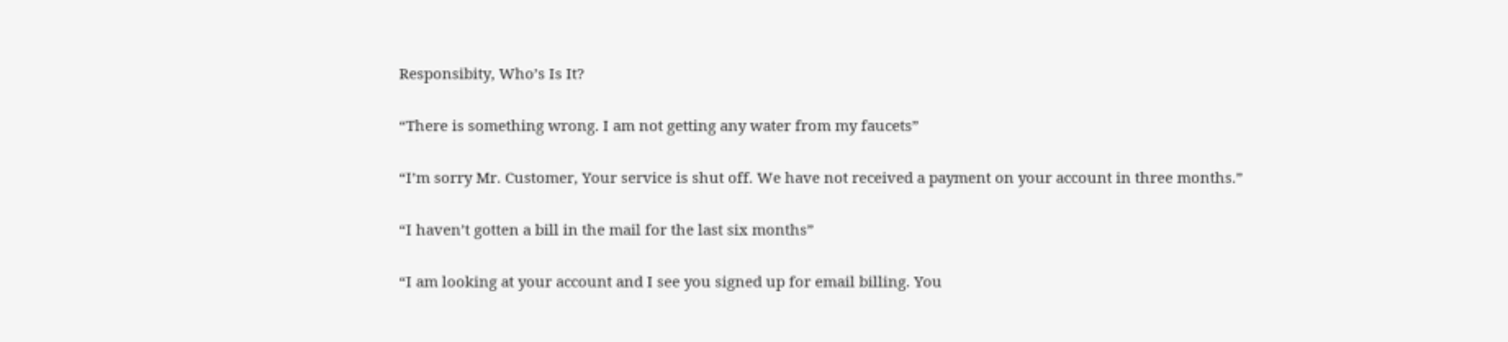Responsibity, Who’s Is It?

“There is something wrong. I am not getting any water from my faucets”

“I’m sorry Mr. Customer, Your service is shut off. We have not received a payment on your account in three months.”

“I haven’t gotten a bill in the mail for the last six months”

“I am looking at your account and I see you signed up for email billing. You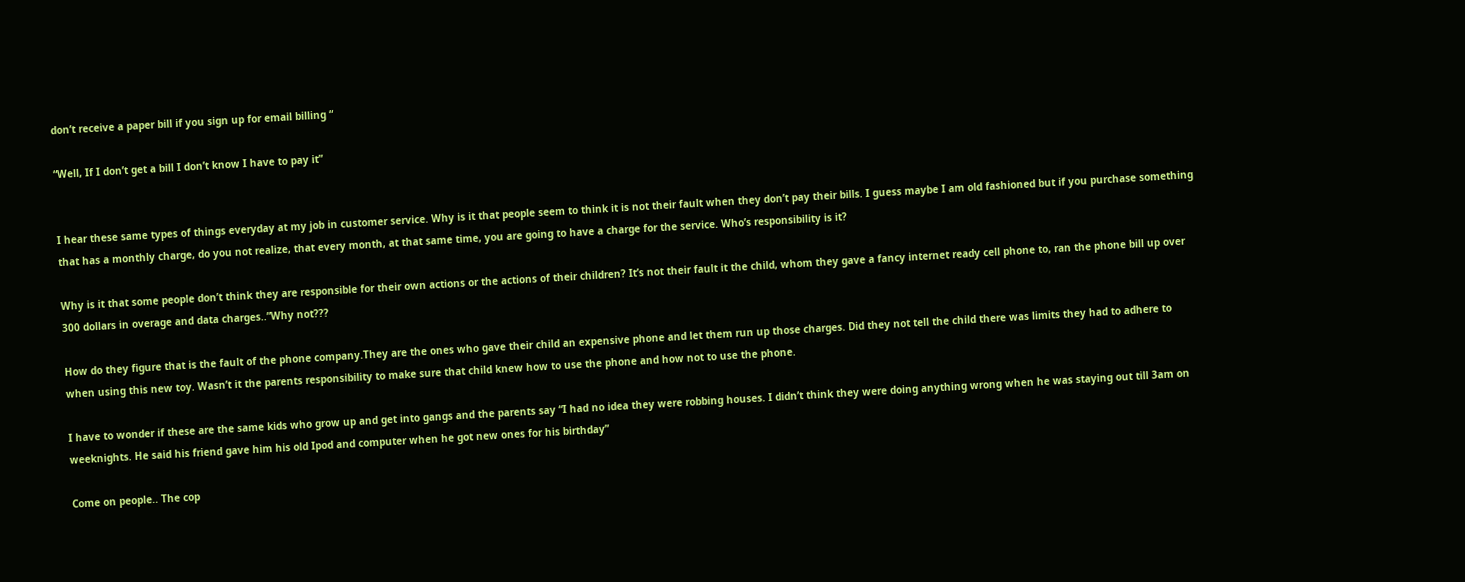don’t receive a paper bill if you sign up for email billing “

“Well, If I don’t get a bill I don’t know I have to pay it”


I hear these same types of things everyday at my job in customer service. Why is it that people seem to think it is not their fault when they don’t pay their bills. I guess maybe I am old fashioned but if you purchase something that has a monthly charge, do you not realize, that every month, at that same time, you are going to have a charge for the service. Who’s responsibility is it?

Why is it that some people don’t think they are responsible for their own actions or the actions of their children? It’s not their fault it the child, whom they gave a fancy internet ready cell phone to, ran the phone bill up over 300 dollars in overage and data charges..”Why not???

How do they figure that is the fault of the phone company.They are the ones who gave their child an expensive phone and let them run up those charges. Did they not tell the child there was limits they had to adhere to when using this new toy. Wasn’t it the parents responsibility to make sure that child knew how to use the phone and how not to use the phone.

I have to wonder if these are the same kids who grow up and get into gangs and the parents say “I had no idea they were robbing houses. I didn’t think they were doing anything wrong when he was staying out till 3am on weeknights. He said his friend gave him his old Ipod and computer when he got new ones for his birthday”

Come on people.. The cop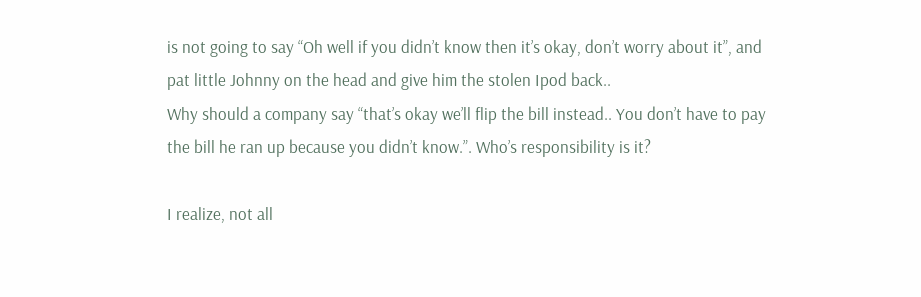is not going to say “Oh well if you didn’t know then it’s okay, don’t worry about it”, and pat little Johnny on the head and give him the stolen Ipod back..
Why should a company say “that’s okay we’ll flip the bill instead.. You don’t have to pay the bill he ran up because you didn’t know.”. Who’s responsibility is it?

I realize, not all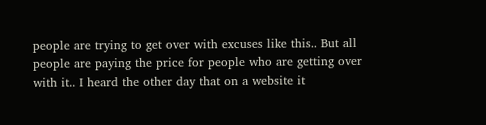people are trying to get over with excuses like this.. But all people are paying the price for people who are getting over with it.. I heard the other day that on a website it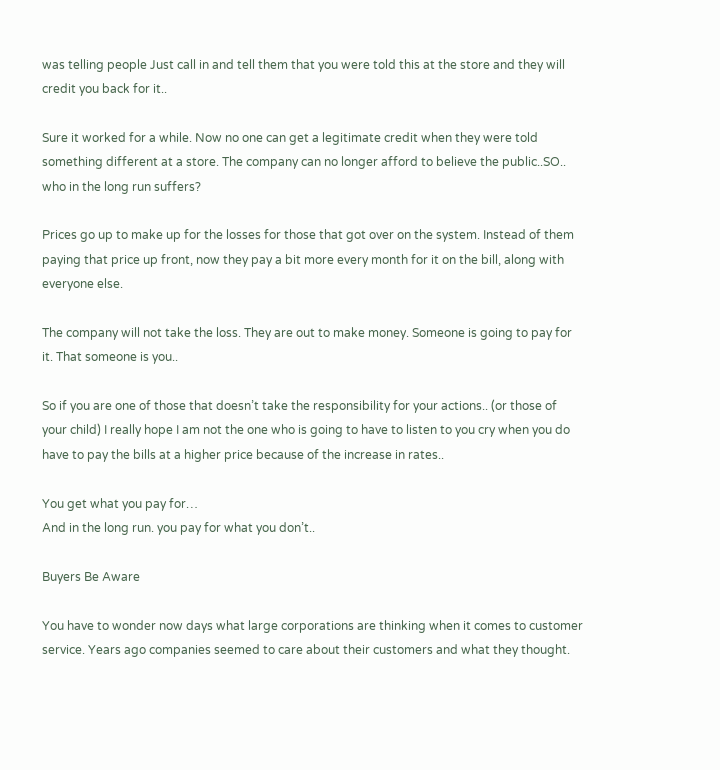was telling people Just call in and tell them that you were told this at the store and they will credit you back for it..

Sure it worked for a while. Now no one can get a legitimate credit when they were told something different at a store. The company can no longer afford to believe the public..SO.. who in the long run suffers?

Prices go up to make up for the losses for those that got over on the system. Instead of them paying that price up front, now they pay a bit more every month for it on the bill, along with everyone else.

The company will not take the loss. They are out to make money. Someone is going to pay for it. That someone is you..

So if you are one of those that doesn’t take the responsibility for your actions.. (or those of your child) I really hope I am not the one who is going to have to listen to you cry when you do have to pay the bills at a higher price because of the increase in rates..

You get what you pay for…
And in the long run. you pay for what you don’t..

Buyers Be Aware

You have to wonder now days what large corporations are thinking when it comes to customer service. Years ago companies seemed to care about their customers and what they thought.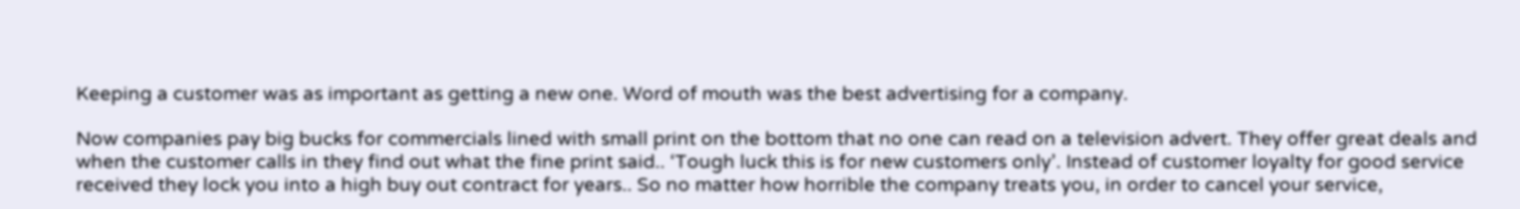Keeping a customer was as important as getting a new one. Word of mouth was the best advertising for a company.

Now companies pay big bucks for commercials lined with small print on the bottom that no one can read on a television advert. They offer great deals and when the customer calls in they find out what the fine print said.. ‘Tough luck this is for new customers only’. Instead of customer loyalty for good service received they lock you into a high buy out contract for years.. So no matter how horrible the company treats you, in order to cancel your service,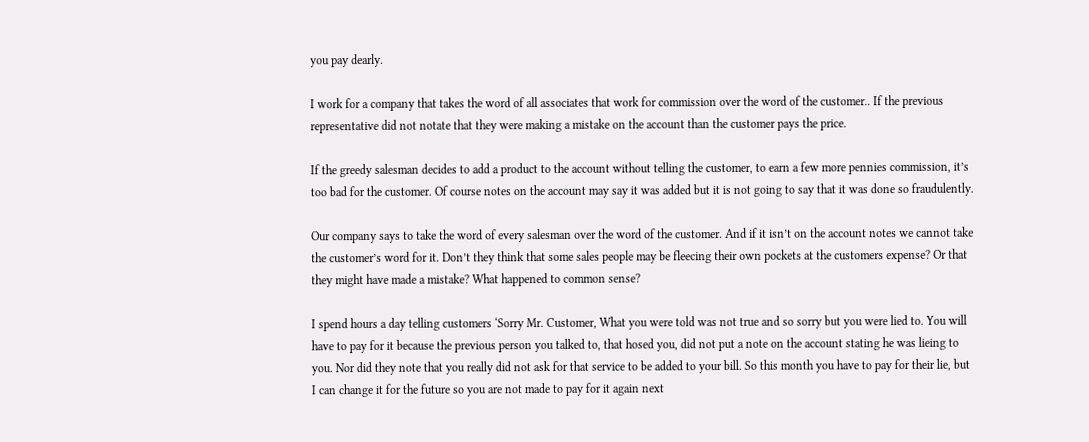you pay dearly.

I work for a company that takes the word of all associates that work for commission over the word of the customer.. If the previous representative did not notate that they were making a mistake on the account than the customer pays the price.

If the greedy salesman decides to add a product to the account without telling the customer, to earn a few more pennies commission, it’s too bad for the customer. Of course notes on the account may say it was added but it is not going to say that it was done so fraudulently.

Our company says to take the word of every salesman over the word of the customer. And if it isn’t on the account notes we cannot take the customer’s word for it. Don’t they think that some sales people may be fleecing their own pockets at the customers expense? Or that they might have made a mistake? What happened to common sense?

I spend hours a day telling customers ‘Sorry Mr. Customer, What you were told was not true and so sorry but you were lied to. You will have to pay for it because the previous person you talked to, that hosed you, did not put a note on the account stating he was lieing to you. Nor did they note that you really did not ask for that service to be added to your bill. So this month you have to pay for their lie, but I can change it for the future so you are not made to pay for it again next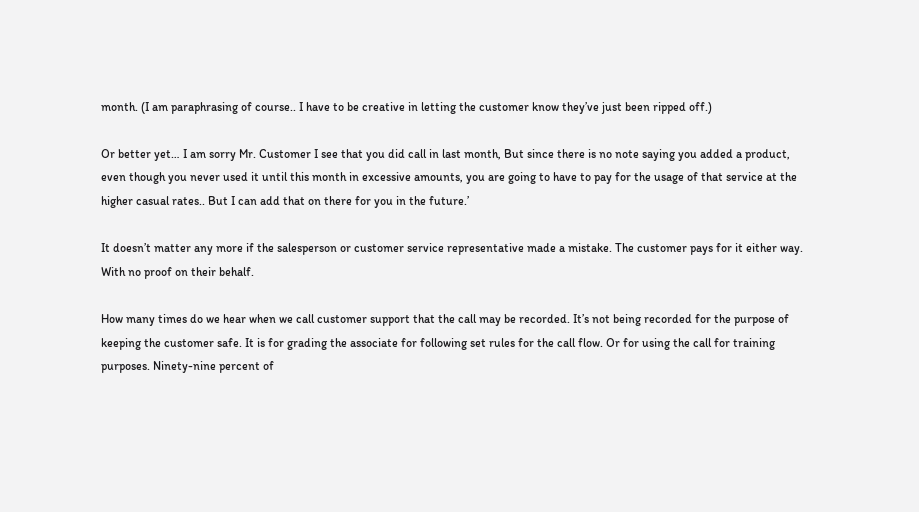month. (I am paraphrasing of course.. I have to be creative in letting the customer know they’ve just been ripped off.)

Or better yet… I am sorry Mr. Customer I see that you did call in last month, But since there is no note saying you added a product, even though you never used it until this month in excessive amounts, you are going to have to pay for the usage of that service at the higher casual rates.. But I can add that on there for you in the future.’

It doesn’t matter any more if the salesperson or customer service representative made a mistake. The customer pays for it either way. With no proof on their behalf.

How many times do we hear when we call customer support that the call may be recorded. It’s not being recorded for the purpose of keeping the customer safe. It is for grading the associate for following set rules for the call flow. Or for using the call for training purposes. Ninety-nine percent of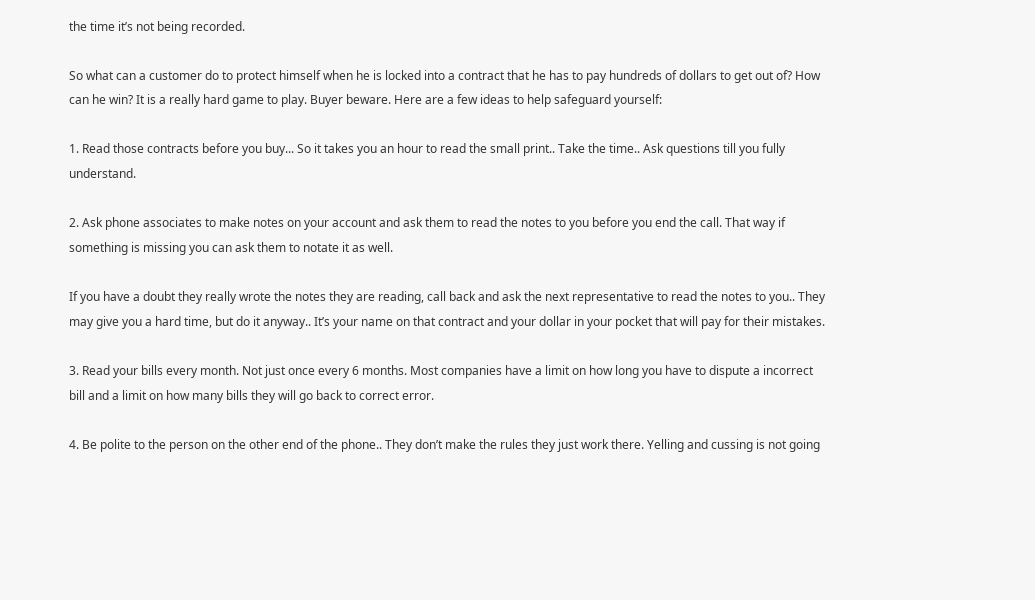the time it’s not being recorded.

So what can a customer do to protect himself when he is locked into a contract that he has to pay hundreds of dollars to get out of? How can he win? It is a really hard game to play. Buyer beware. Here are a few ideas to help safeguard yourself:

1. Read those contracts before you buy... So it takes you an hour to read the small print.. Take the time.. Ask questions till you fully understand.

2. Ask phone associates to make notes on your account and ask them to read the notes to you before you end the call. That way if something is missing you can ask them to notate it as well.

If you have a doubt they really wrote the notes they are reading, call back and ask the next representative to read the notes to you.. They may give you a hard time, but do it anyway.. It’s your name on that contract and your dollar in your pocket that will pay for their mistakes.

3. Read your bills every month. Not just once every 6 months. Most companies have a limit on how long you have to dispute a incorrect bill and a limit on how many bills they will go back to correct error.

4. Be polite to the person on the other end of the phone.. They don’t make the rules they just work there. Yelling and cussing is not going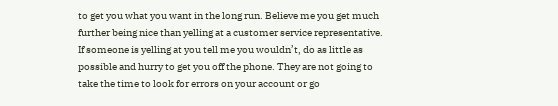to get you what you want in the long run. Believe me you get much further being nice than yelling at a customer service representative. If someone is yelling at you tell me you wouldn’t, do as little as possible and hurry to get you off the phone. They are not going to take the time to look for errors on your account or go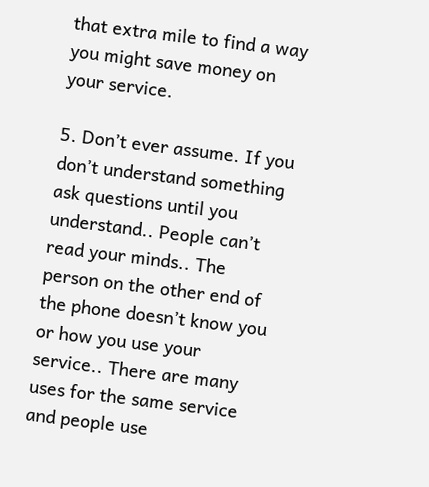that extra mile to find a way you might save money on your service.

5. Don’t ever assume. If you don’t understand something ask questions until you understand.. People can’t read your minds.. The person on the other end of the phone doesn’t know you or how you use your service.. There are many uses for the same service and people use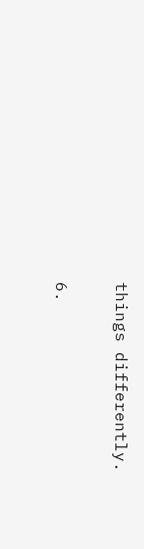things differently.

6.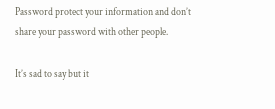Password protect your information and don’t share your password with other people.

It’s sad to say but it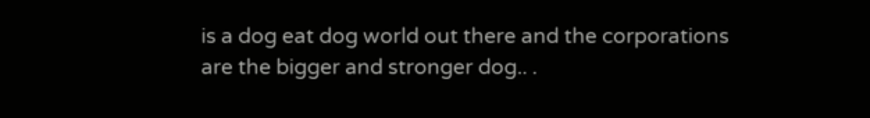is a dog eat dog world out there and the corporations are the bigger and stronger dog.. .